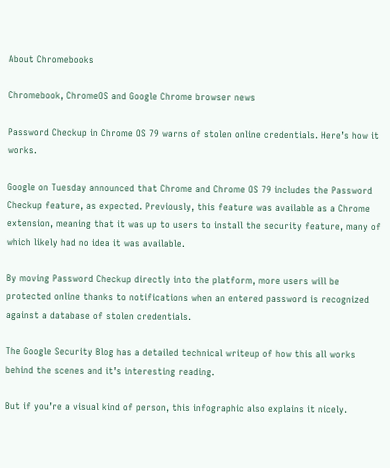About Chromebooks

Chromebook, ChromeOS and Google Chrome browser news

Password Checkup in Chrome OS 79 warns of stolen online credentials. Here’s how it works.

Google on Tuesday announced that Chrome and Chrome OS 79 includes the Password Checkup feature, as expected. Previously, this feature was available as a Chrome extension, meaning that it was up to users to install the security feature, many of which likely had no idea it was available.

By moving Password Checkup directly into the platform, more users will be protected online thanks to notifications when an entered password is recognized against a database of stolen credentials.

The Google Security Blog has a detailed technical writeup of how this all works behind the scenes and it’s interesting reading.

But if you’re a visual kind of person, this infographic also explains it nicely.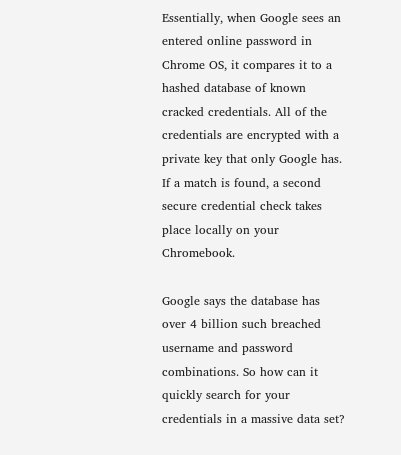Essentially, when Google sees an entered online password in Chrome OS, it compares it to a hashed database of known cracked credentials. All of the credentials are encrypted with a private key that only Google has. If a match is found, a second secure credential check takes place locally on your Chromebook.

Google says the database has over 4 billion such breached username and password combinations. So how can it quickly search for your credentials in a massive data set?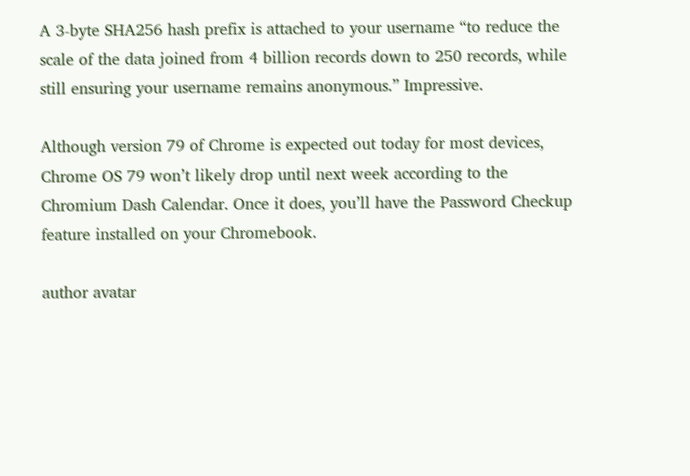A 3-byte SHA256 hash prefix is attached to your username “to reduce the scale of the data joined from 4 billion records down to 250 records, while still ensuring your username remains anonymous.” Impressive.

Although version 79 of Chrome is expected out today for most devices, Chrome OS 79 won’t likely drop until next week according to the Chromium Dash Calendar. Once it does, you’ll have the Password Checkup feature installed on your Chromebook.

author avatar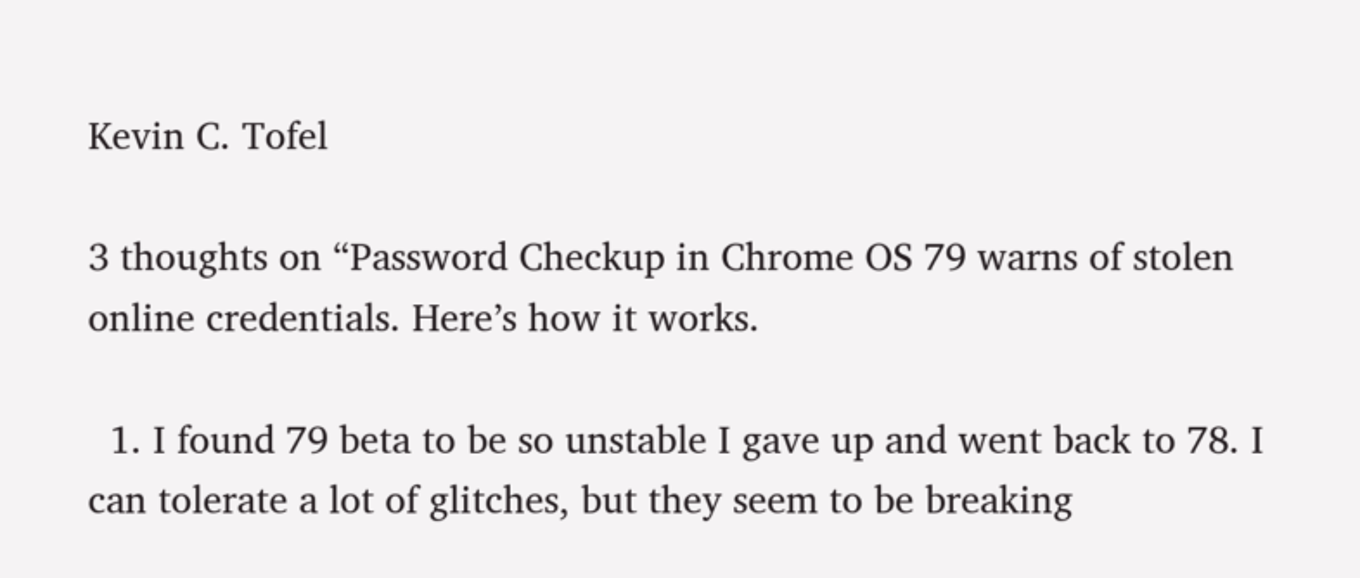Kevin C. Tofel

3 thoughts on “Password Checkup in Chrome OS 79 warns of stolen online credentials. Here’s how it works.

  1. I found 79 beta to be so unstable I gave up and went back to 78. I can tolerate a lot of glitches, but they seem to be breaking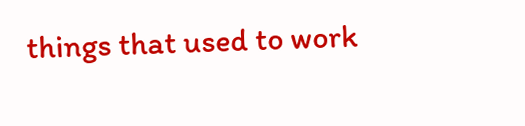things that used to work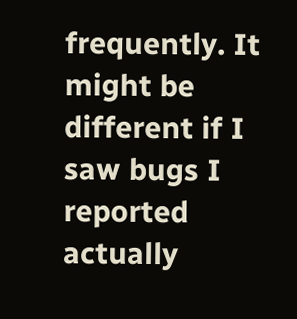frequently. It might be different if I saw bugs I reported actually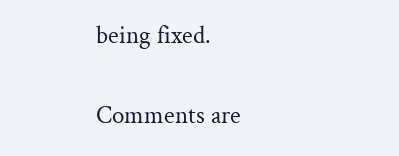being fixed.

Comments are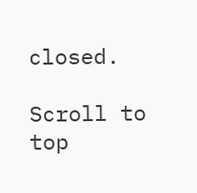closed.

Scroll to top